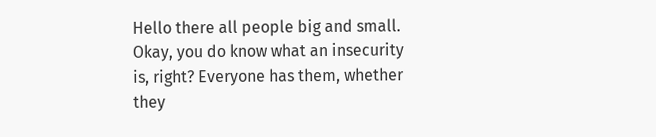Hello there all people big and small. Okay, you do know what an insecurity is, right? Everyone has them, whether they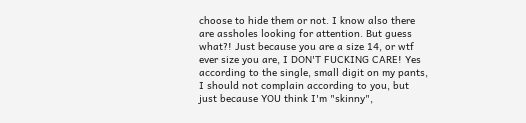choose to hide them or not. I know also there are assholes looking for attention. But guess what?! Just because you are a size 14, or wtf ever size you are, I DON'T FUCKING CARE! Yes according to the single, small digit on my pants, I should not complain according to you, but just because YOU think I'm "skinny",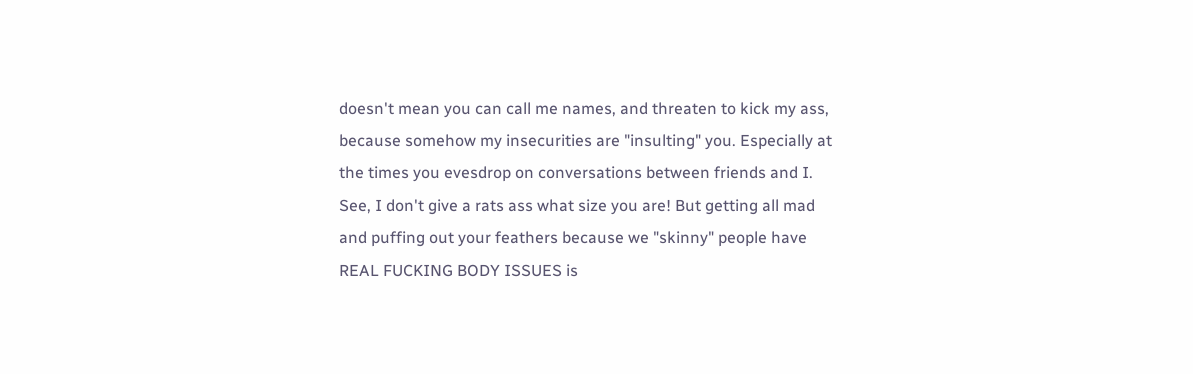doesn't mean you can call me names, and threaten to kick my ass, because somehow my insecurities are "insulting" you. Especially at the times you evesdrop on conversations between friends and I. See, I don't give a rats ass what size you are! But getting all mad and puffing out your feathers because we "skinny" people have REAL FUCKING BODY ISSUES is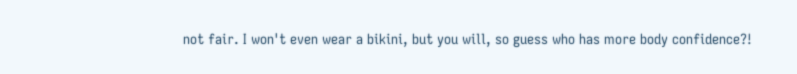not fair. I won't even wear a bikini, but you will, so guess who has more body confidence?!